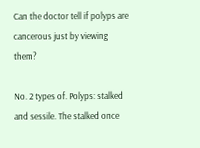Can the doctor tell if polyps are cancerous just by viewing them?

No. 2 types of. Polyps: stalked and sessile. The stalked once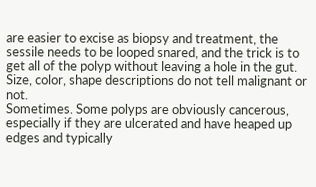are easier to excise as biopsy and treatment, the sessile needs to be looped snared, and the trick is to get all of the polyp without leaving a hole in the gut. Size, color, shape descriptions do not tell malignant or not.
Sometimes. Some polyps are obviously cancerous, especially if they are ulcerated and have heaped up edges and typically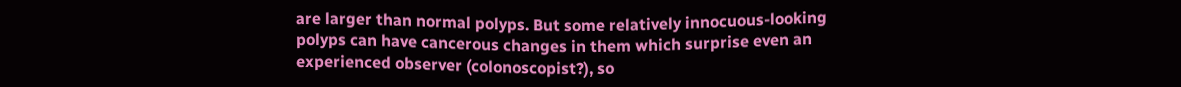are larger than normal polyps. But some relatively innocuous-looking polyps can have cancerous changes in them which surprise even an experienced observer (colonoscopist?), so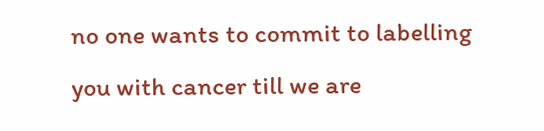no one wants to commit to labelling you with cancer till we are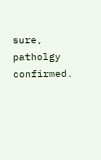sure, patholgy confirmed.